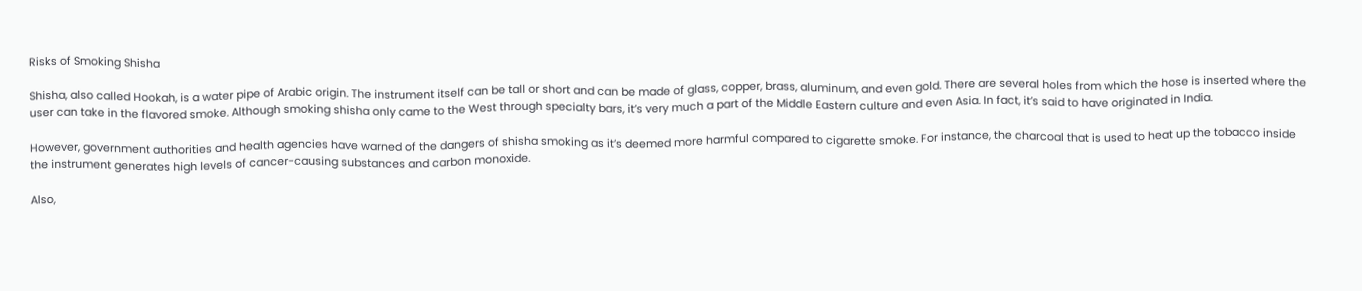Risks of Smoking Shisha

Shisha, also called Hookah, is a water pipe of Arabic origin. The instrument itself can be tall or short and can be made of glass, copper, brass, aluminum, and even gold. There are several holes from which the hose is inserted where the user can take in the flavored smoke. Although smoking shisha only came to the West through specialty bars, it’s very much a part of the Middle Eastern culture and even Asia. In fact, it’s said to have originated in India.

However, government authorities and health agencies have warned of the dangers of shisha smoking as it’s deemed more harmful compared to cigarette smoke. For instance, the charcoal that is used to heat up the tobacco inside the instrument generates high levels of cancer-causing substances and carbon monoxide.

Also,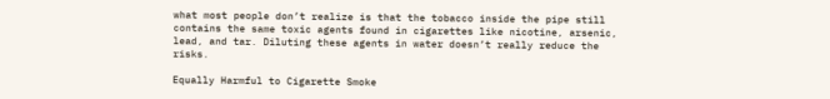what most people don’t realize is that the tobacco inside the pipe still contains the same toxic agents found in cigarettes like nicotine, arsenic, lead, and tar. Diluting these agents in water doesn’t really reduce the risks.

Equally Harmful to Cigarette Smoke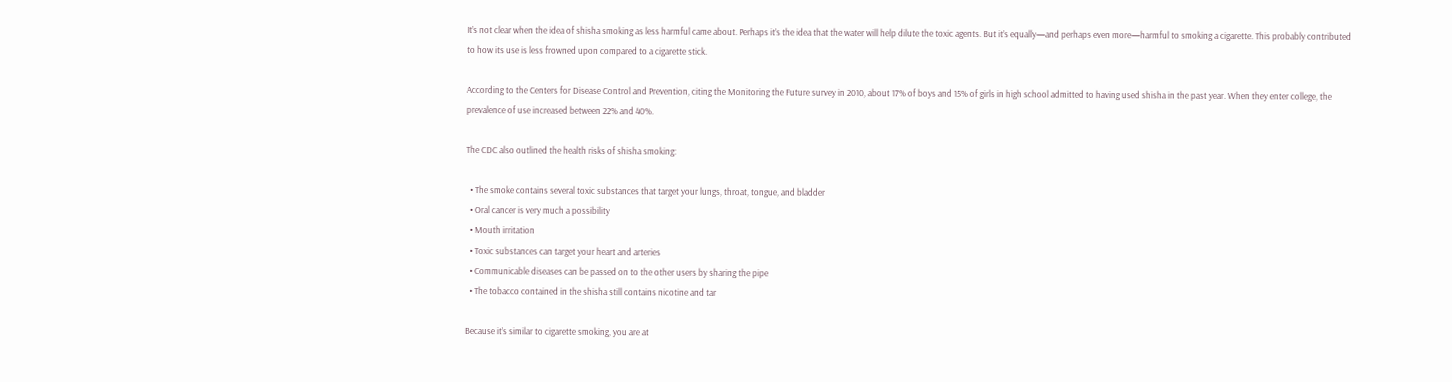It’s not clear when the idea of shisha smoking as less harmful came about. Perhaps it’s the idea that the water will help dilute the toxic agents. But it’s equally—and perhaps even more—harmful to smoking a cigarette. This probably contributed to how its use is less frowned upon compared to a cigarette stick.

According to the Centers for Disease Control and Prevention, citing the Monitoring the Future survey in 2010, about 17% of boys and 15% of girls in high school admitted to having used shisha in the past year. When they enter college, the prevalence of use increased between 22% and 40%.

The CDC also outlined the health risks of shisha smoking:

  • The smoke contains several toxic substances that target your lungs, throat, tongue, and bladder
  • Oral cancer is very much a possibility
  • Mouth irritation
  • Toxic substances can target your heart and arteries
  • Communicable diseases can be passed on to the other users by sharing the pipe
  • The tobacco contained in the shisha still contains nicotine and tar

Because it’s similar to cigarette smoking, you are at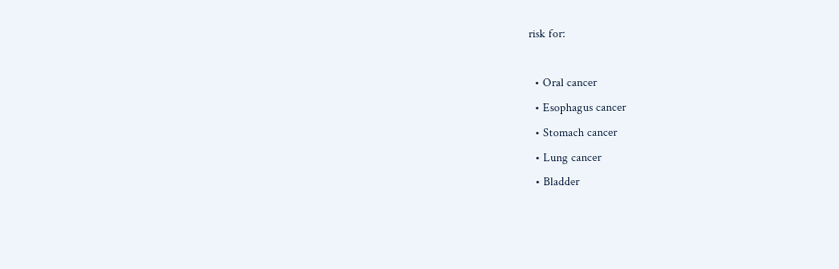risk for:

  • Oral cancer
  • Esophagus cancer
  • Stomach cancer
  • Lung cancer
  • Bladder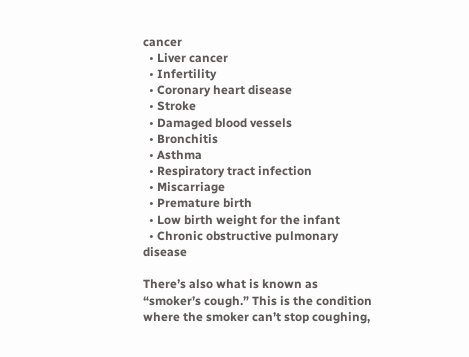cancer
  • Liver cancer
  • Infertility
  • Coronary heart disease
  • Stroke
  • Damaged blood vessels
  • Bronchitis
  • Asthma
  • Respiratory tract infection
  • Miscarriage
  • Premature birth
  • Low birth weight for the infant
  • Chronic obstructive pulmonary disease

There’s also what is known as “smoker’s cough.” This is the condition where the smoker can’t stop coughing,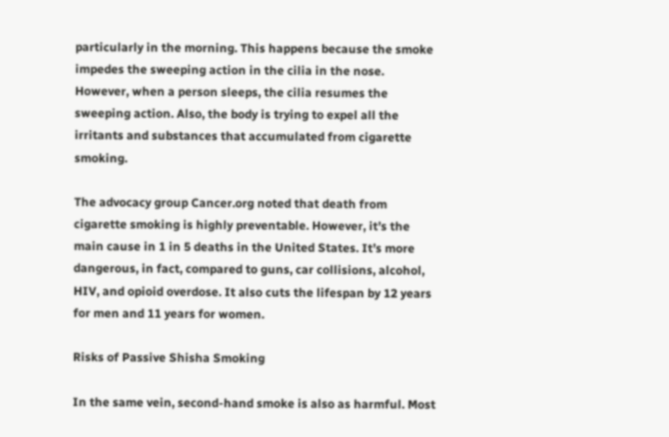particularly in the morning. This happens because the smoke impedes the sweeping action in the cilia in the nose. However, when a person sleeps, the cilia resumes the sweeping action. Also, the body is trying to expel all the irritants and substances that accumulated from cigarette smoking.

The advocacy group Cancer.org noted that death from cigarette smoking is highly preventable. However, it’s the main cause in 1 in 5 deaths in the United States. It’s more dangerous, in fact, compared to guns, car collisions, alcohol, HIV, and opioid overdose. It also cuts the lifespan by 12 years for men and 11 years for women.

Risks of Passive Shisha Smoking

In the same vein, second-hand smoke is also as harmful. Most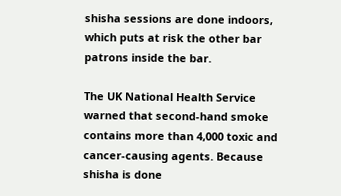shisha sessions are done indoors, which puts at risk the other bar patrons inside the bar.

The UK National Health Service warned that second-hand smoke contains more than 4,000 toxic and cancer-causing agents. Because shisha is done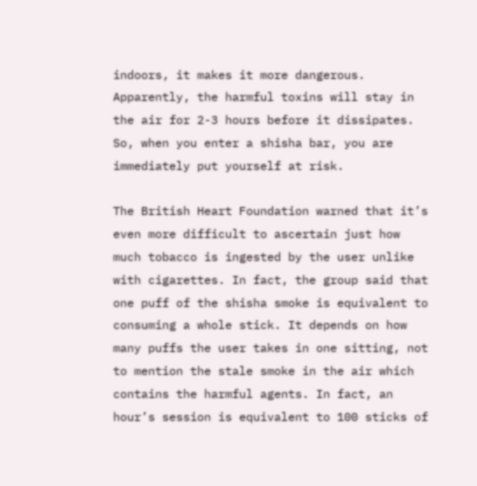indoors, it makes it more dangerous. Apparently, the harmful toxins will stay in the air for 2-3 hours before it dissipates. So, when you enter a shisha bar, you are immediately put yourself at risk.

The British Heart Foundation warned that it’s even more difficult to ascertain just how much tobacco is ingested by the user unlike with cigarettes. In fact, the group said that one puff of the shisha smoke is equivalent to consuming a whole stick. It depends on how many puffs the user takes in one sitting, not to mention the stale smoke in the air which contains the harmful agents. In fact, an hour’s session is equivalent to 100 sticks of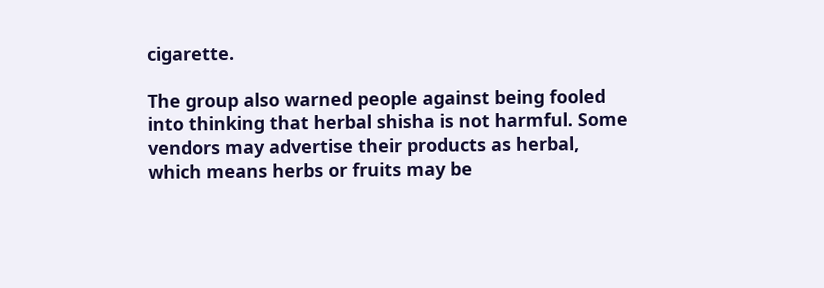cigarette.

The group also warned people against being fooled into thinking that herbal shisha is not harmful. Some vendors may advertise their products as herbal, which means herbs or fruits may be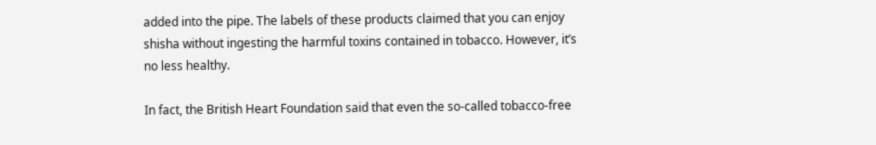added into the pipe. The labels of these products claimed that you can enjoy shisha without ingesting the harmful toxins contained in tobacco. However, it’s no less healthy.

In fact, the British Heart Foundation said that even the so-called tobacco-free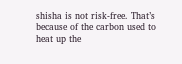shisha is not risk-free. That’s because of the carbon used to heat up the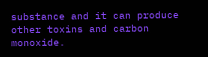substance and it can produce other toxins and carbon monoxide.